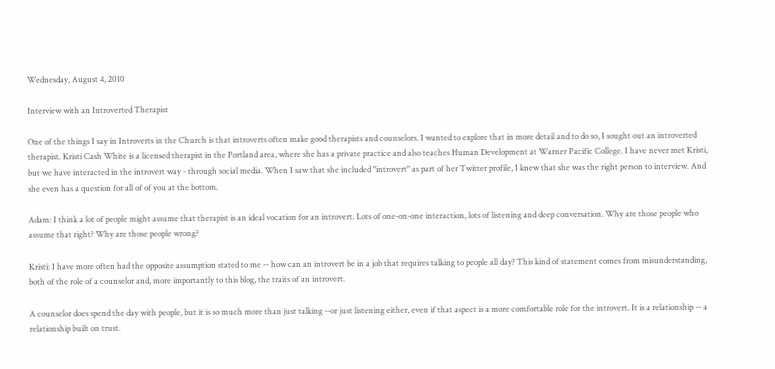Wednesday, August 4, 2010

Interview with an Introverted Therapist

One of the things I say in Introverts in the Church is that introverts often make good therapists and counselors. I wanted to explore that in more detail and to do so, I sought out an introverted therapist. Kristi Cash White is a licensed therapist in the Portland area, where she has a private practice and also teaches Human Development at Warner Pacific College. I have never met Kristi, but we have interacted in the introvert way - through social media. When I saw that she included "introvert" as part of her Twitter profile, I knew that she was the right person to interview. And she even has a question for all of of you at the bottom.

Adam: I think a lot of people might assume that therapist is an ideal vocation for an introvert. Lots of one-on-one interaction, lots of listening and deep conversation. Why are those people who assume that right? Why are those people wrong?

Kristi: I have more often had the opposite assumption stated to me -- how can an introvert be in a job that requires talking to people all day? This kind of statement comes from misunderstanding, both of the role of a counselor and, more importantly to this blog, the traits of an introvert.

A counselor does spend the day with people, but it is so much more than just talking --or just listening either, even if that aspect is a more comfortable role for the introvert. It is a relationship -- a relationship built on trust.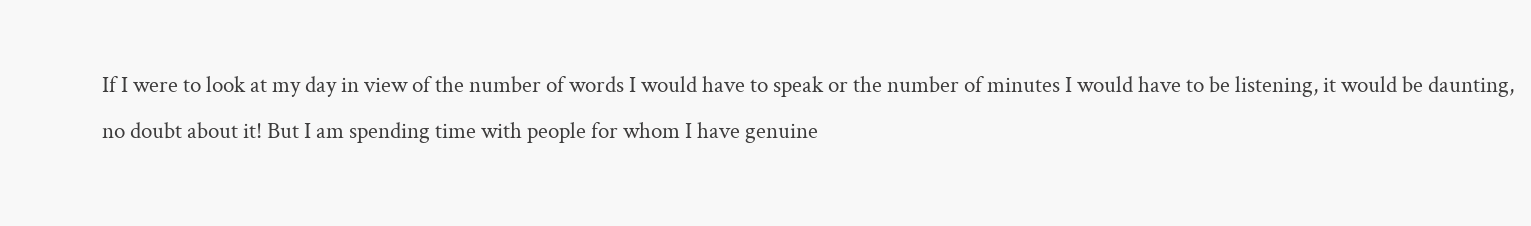If I were to look at my day in view of the number of words I would have to speak or the number of minutes I would have to be listening, it would be daunting, no doubt about it! But I am spending time with people for whom I have genuine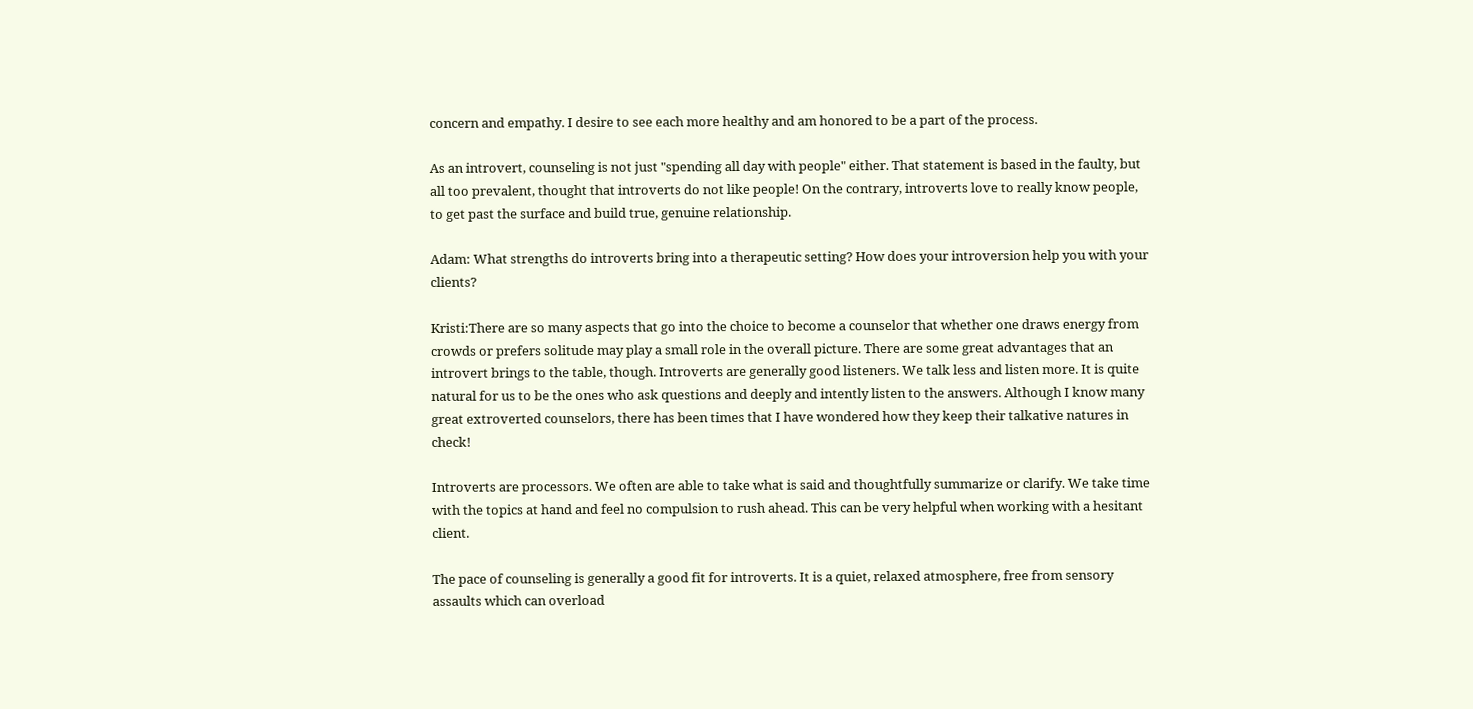concern and empathy. I desire to see each more healthy and am honored to be a part of the process.

As an introvert, counseling is not just "spending all day with people" either. That statement is based in the faulty, but all too prevalent, thought that introverts do not like people! On the contrary, introverts love to really know people, to get past the surface and build true, genuine relationship.

Adam: What strengths do introverts bring into a therapeutic setting? How does your introversion help you with your clients?

Kristi:There are so many aspects that go into the choice to become a counselor that whether one draws energy from crowds or prefers solitude may play a small role in the overall picture. There are some great advantages that an introvert brings to the table, though. Introverts are generally good listeners. We talk less and listen more. It is quite natural for us to be the ones who ask questions and deeply and intently listen to the answers. Although I know many great extroverted counselors, there has been times that I have wondered how they keep their talkative natures in check!

Introverts are processors. We often are able to take what is said and thoughtfully summarize or clarify. We take time with the topics at hand and feel no compulsion to rush ahead. This can be very helpful when working with a hesitant client.

The pace of counseling is generally a good fit for introverts. It is a quiet, relaxed atmosphere, free from sensory assaults which can overload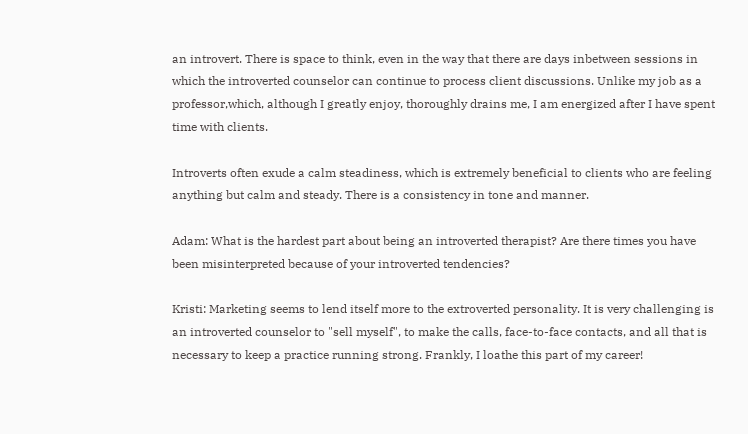an introvert. There is space to think, even in the way that there are days inbetween sessions in which the introverted counselor can continue to process client discussions. Unlike my job as a professor,which, although I greatly enjoy, thoroughly drains me, I am energized after I have spent time with clients.

Introverts often exude a calm steadiness, which is extremely beneficial to clients who are feeling anything but calm and steady. There is a consistency in tone and manner.

Adam: What is the hardest part about being an introverted therapist? Are there times you have been misinterpreted because of your introverted tendencies?

Kristi: Marketing seems to lend itself more to the extroverted personality. It is very challenging is an introverted counselor to "sell myself", to make the calls, face-to-face contacts, and all that is necessary to keep a practice running strong. Frankly, I loathe this part of my career!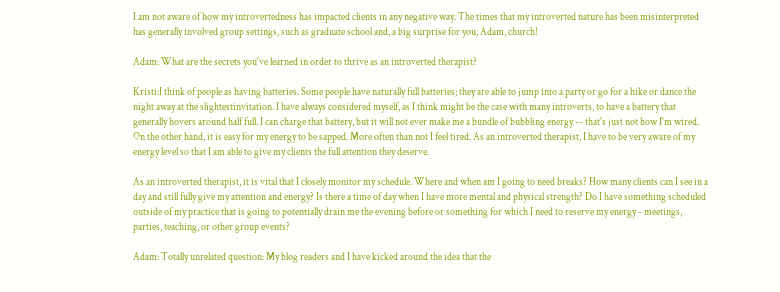I am not aware of how my introvertedness has impacted clients in any negative way. The times that my introverted nature has been misinterpreted has generally involved group settings, such as graduate school and, a big surprise for you, Adam, church!

Adam: What are the secrets you've learned in order to thrive as an introverted therapist?

Kristi:I think of people as having batteries. Some people have naturally full batteries; they are able to jump into a party or go for a hike or dance the night away at the slightestinvitation. I have always considered myself, as I think might be the case with many introverts, to have a battery that generally hovers around half full. I can charge that battery, but it will not ever make me a bundle of bubbling energy -- that's just not how I'm wired. On the other hand, it is easy for my energy to be sapped. More often than not I feel tired. As an introverted therapist, I have to be very aware of my energy level so that I am able to give my clients the full attention they deserve.

As an introverted therapist, it is vital that I closely monitor my schedule. Where and when am I going to need breaks? How many clients can I see in a day and still fully give my attention and energy? Is there a time of day when I have more mental and physical strength? Do I have something scheduled outside of my practice that is going to potentially drain me the evening before or something for which I need to reserve my energy - meetings, parties, teaching, or other group events?

Adam: Totally unrelated question: My blog readers and I have kicked around the idea that the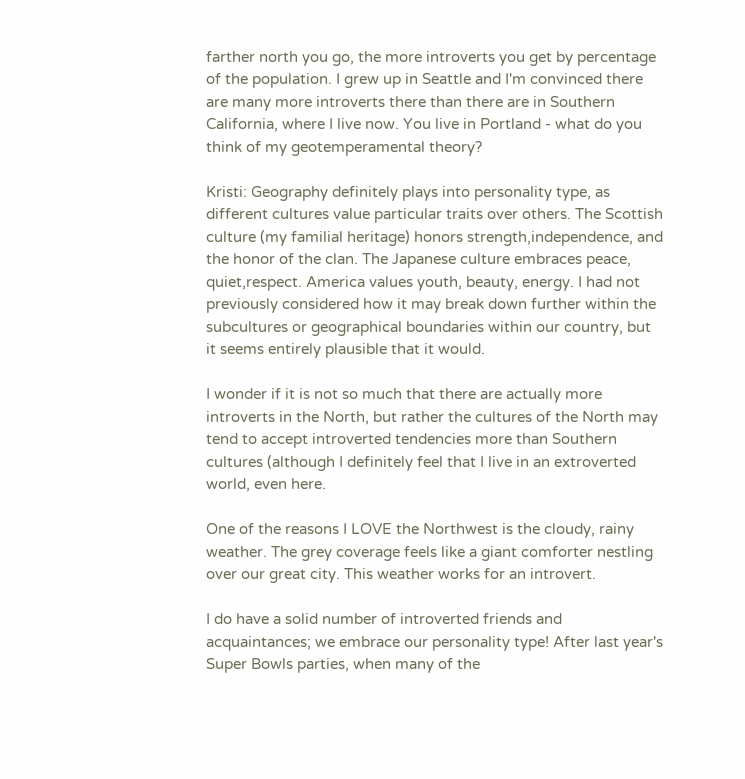farther north you go, the more introverts you get by percentage of the population. I grew up in Seattle and I'm convinced there are many more introverts there than there are in Southern California, where I live now. You live in Portland - what do you think of my geotemperamental theory?

Kristi: Geography definitely plays into personality type, as different cultures value particular traits over others. The Scottish culture (my familial heritage) honors strength,independence, and the honor of the clan. The Japanese culture embraces peace, quiet,respect. America values youth, beauty, energy. I had not previously considered how it may break down further within the subcultures or geographical boundaries within our country, but it seems entirely plausible that it would.

I wonder if it is not so much that there are actually more introverts in the North, but rather the cultures of the North may tend to accept introverted tendencies more than Southern cultures (although I definitely feel that I live in an extroverted world, even here.

One of the reasons I LOVE the Northwest is the cloudy, rainy weather. The grey coverage feels like a giant comforter nestling over our great city. This weather works for an introvert.

I do have a solid number of introverted friends and acquaintances; we embrace our personality type! After last year's Super Bowls parties, when many of the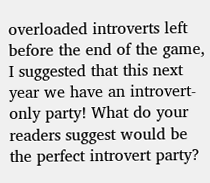overloaded introverts left before the end of the game, I suggested that this next year we have an introvert-only party! What do your readers suggest would be the perfect introvert party?